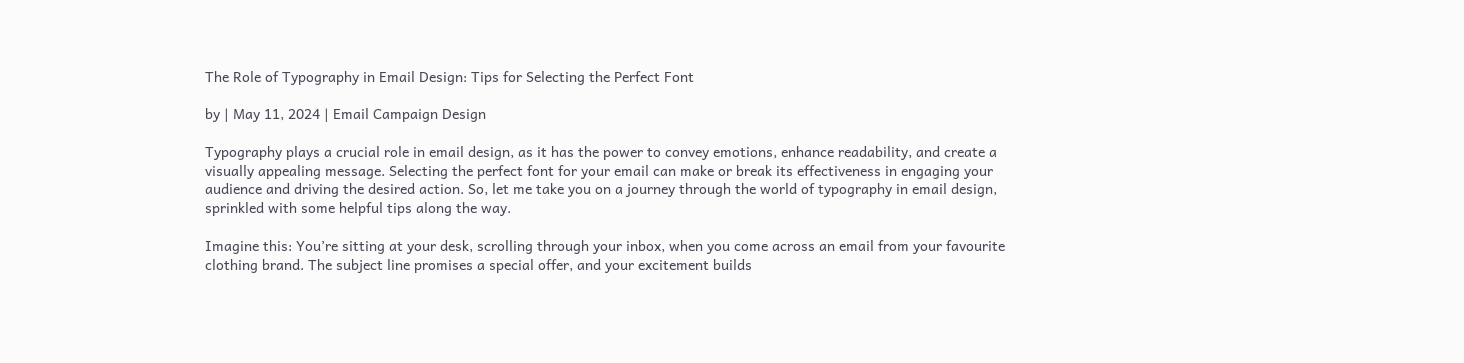The Role of Typography in Email Design: Tips for Selecting the Perfect Font

by | May 11, 2024 | Email Campaign Design

Typography plays a crucial role in email design, as it has the power to convey emotions, enhance readability, and create a visually appealing message. Selecting the perfect font for your email can make or break its effectiveness in engaging your audience and driving the desired action. So, let me take you on a journey through the world of typography in email design, sprinkled with some helpful tips along the way.

Imagine this: You’re sitting at your desk, scrolling through your inbox, when you come across an email from your favourite clothing brand. The subject line promises a special offer, and your excitement builds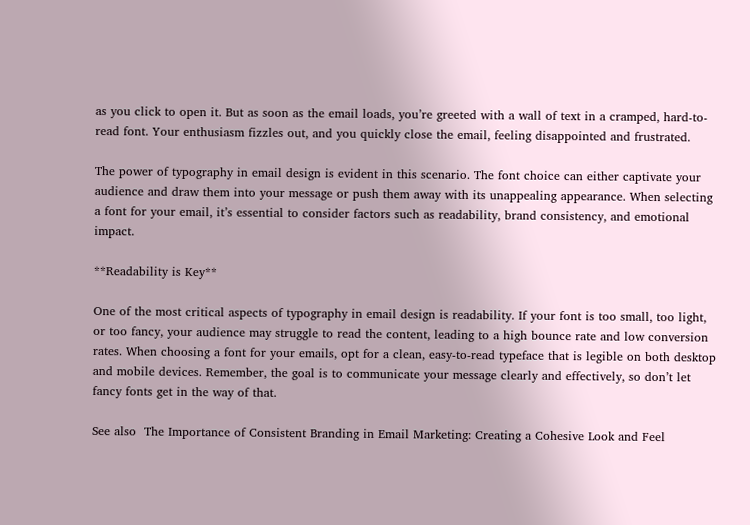as you click to open it. But as soon as the email loads, you’re greeted with a wall of text in a cramped, hard-to-read font. Your enthusiasm fizzles out, and you quickly close the email, feeling disappointed and frustrated.

The power of typography in email design is evident in this scenario. The font choice can either captivate your audience and draw them into your message or push them away with its unappealing appearance. When selecting a font for your email, it’s essential to consider factors such as readability, brand consistency, and emotional impact.

**Readability is Key**

One of the most critical aspects of typography in email design is readability. If your font is too small, too light, or too fancy, your audience may struggle to read the content, leading to a high bounce rate and low conversion rates. When choosing a font for your emails, opt for a clean, easy-to-read typeface that is legible on both desktop and mobile devices. Remember, the goal is to communicate your message clearly and effectively, so don’t let fancy fonts get in the way of that.

See also  The Importance of Consistent Branding in Email Marketing: Creating a Cohesive Look and Feel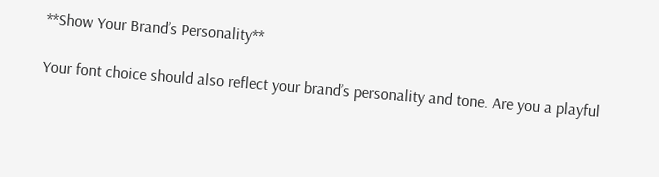**Show Your Brand’s Personality**

Your font choice should also reflect your brand’s personality and tone. Are you a playful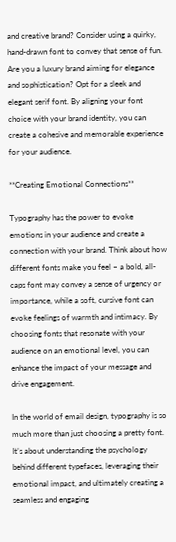and creative brand? Consider using a quirky, hand-drawn font to convey that sense of fun. Are you a luxury brand aiming for elegance and sophistication? Opt for a sleek and elegant serif font. By aligning your font choice with your brand identity, you can create a cohesive and memorable experience for your audience.

**Creating Emotional Connections**

Typography has the power to evoke emotions in your audience and create a connection with your brand. Think about how different fonts make you feel – a bold, all-caps font may convey a sense of urgency or importance, while a soft, cursive font can evoke feelings of warmth and intimacy. By choosing fonts that resonate with your audience on an emotional level, you can enhance the impact of your message and drive engagement.

In the world of email design, typography is so much more than just choosing a pretty font. It’s about understanding the psychology behind different typefaces, leveraging their emotional impact, and ultimately creating a seamless and engaging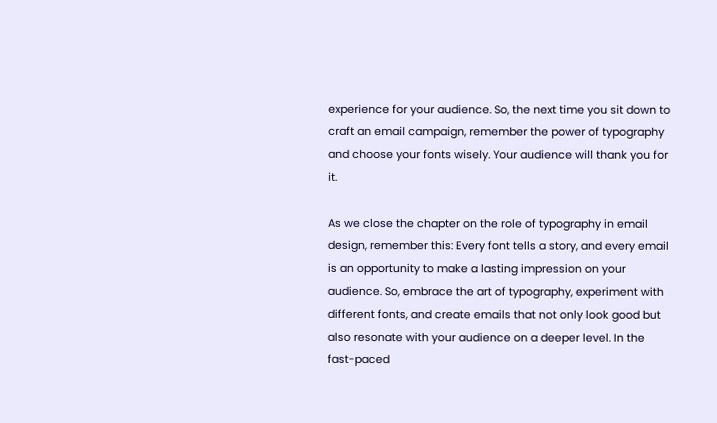experience for your audience. So, the next time you sit down to craft an email campaign, remember the power of typography and choose your fonts wisely. Your audience will thank you for it.

As we close the chapter on the role of typography in email design, remember this: Every font tells a story, and every email is an opportunity to make a lasting impression on your audience. So, embrace the art of typography, experiment with different fonts, and create emails that not only look good but also resonate with your audience on a deeper level. In the fast-paced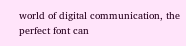world of digital communication, the perfect font can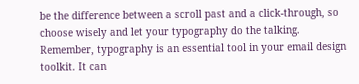be the difference between a scroll past and a click-through, so choose wisely and let your typography do the talking. Remember, typography is an essential tool in your email design toolkit. It can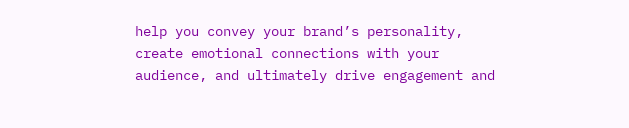help you convey your brand’s personality, create emotional connections with your audience, and ultimately drive engagement and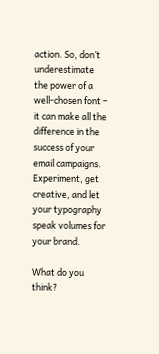action. So, don’t underestimate the power of a well-chosen font – it can make all the difference in the success of your email campaigns. Experiment, get creative, and let your typography speak volumes for your brand.

What do you think?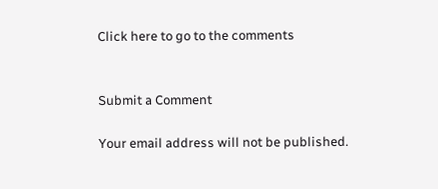Click here to go to the comments


Submit a Comment

Your email address will not be published.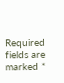Required fields are marked *